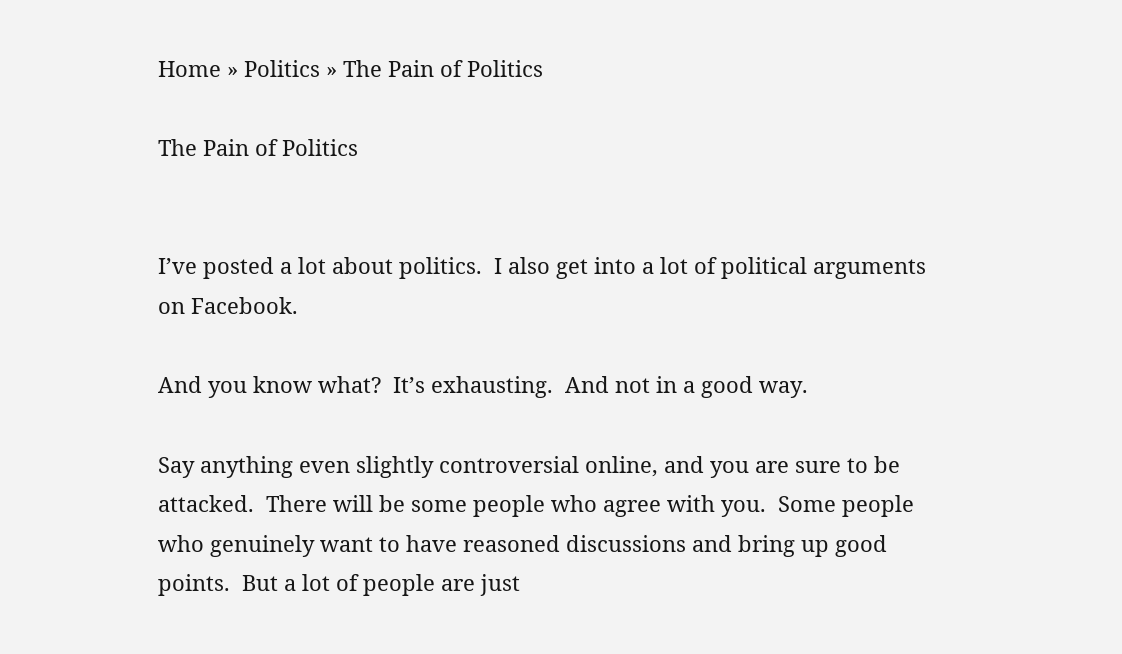Home » Politics » The Pain of Politics

The Pain of Politics


I’ve posted a lot about politics.  I also get into a lot of political arguments on Facebook.

And you know what?  It’s exhausting.  And not in a good way.

Say anything even slightly controversial online, and you are sure to be attacked.  There will be some people who agree with you.  Some people who genuinely want to have reasoned discussions and bring up good points.  But a lot of people are just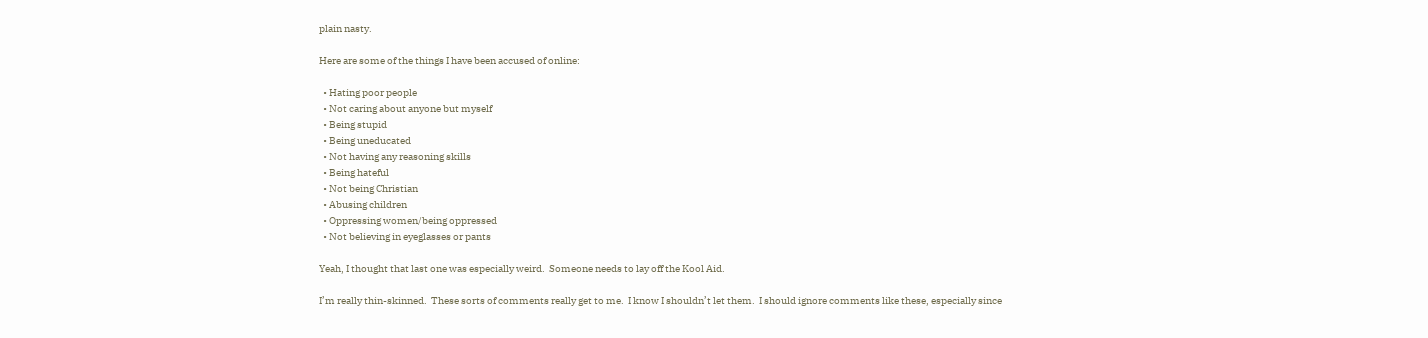plain nasty.

Here are some of the things I have been accused of online:

  • Hating poor people
  • Not caring about anyone but myself
  • Being stupid
  • Being uneducated
  • Not having any reasoning skills
  • Being hateful
  • Not being Christian
  • Abusing children
  • Oppressing women/being oppressed
  • Not believing in eyeglasses or pants

Yeah, I thought that last one was especially weird.  Someone needs to lay off the Kool Aid.

I’m really thin-skinned.  These sorts of comments really get to me.  I know I shouldn’t let them.  I should ignore comments like these, especially since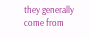they generally come from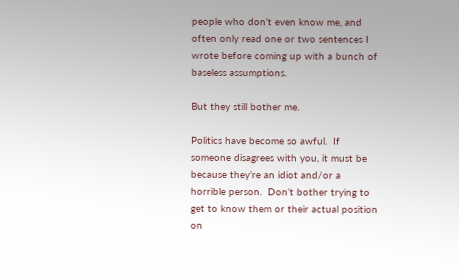people who don’t even know me, and often only read one or two sentences I wrote before coming up with a bunch of baseless assumptions.

But they still bother me.

Politics have become so awful.  If someone disagrees with you, it must be because they’re an idiot and/or a horrible person.  Don’t bother trying to get to know them or their actual position on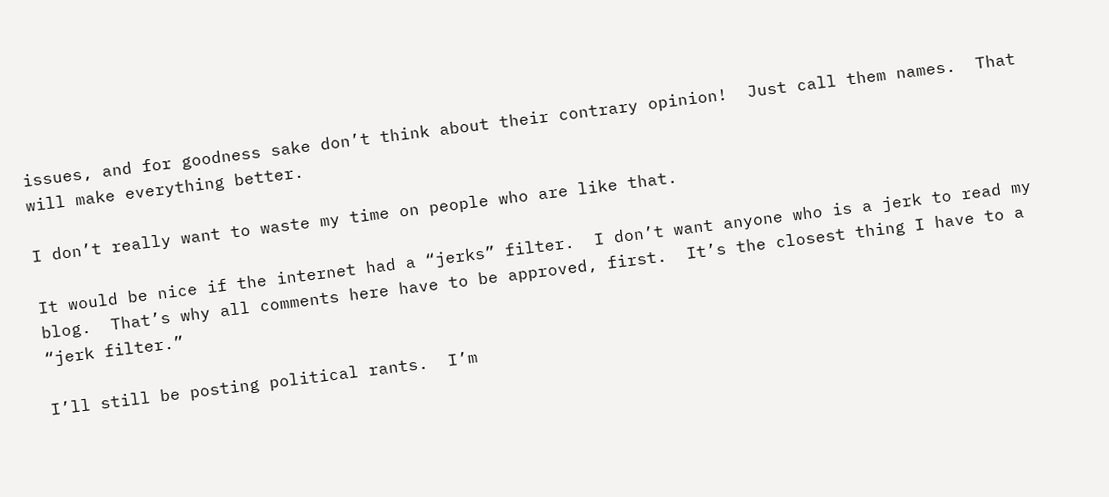issues, and for goodness sake don’t think about their contrary opinion!  Just call them names.  That will make everything better.

I don’t really want to waste my time on people who are like that.

It would be nice if the internet had a “jerks” filter.  I don’t want anyone who is a jerk to read my blog.  That’s why all comments here have to be approved, first.  It’s the closest thing I have to a “jerk filter.”

I’ll still be posting political rants.  I’m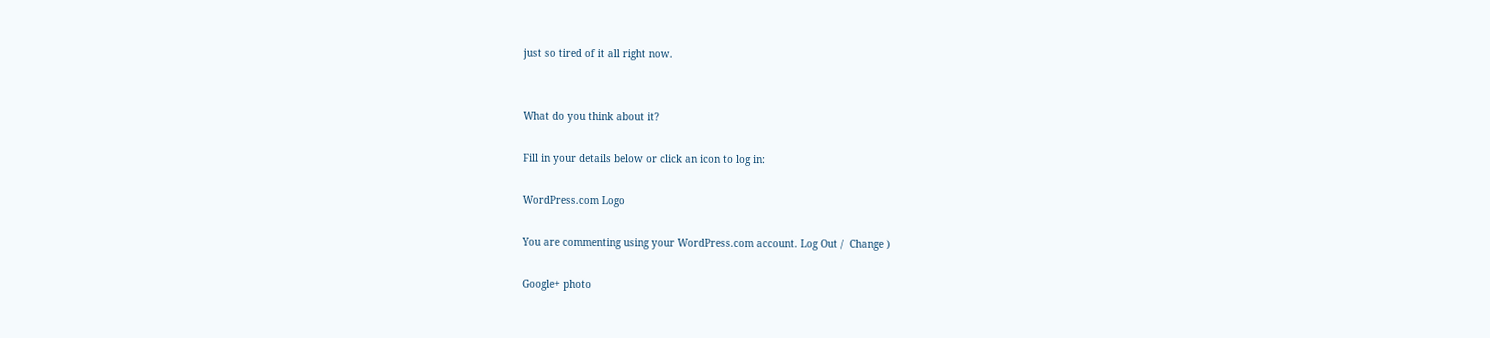just so tired of it all right now.


What do you think about it?

Fill in your details below or click an icon to log in:

WordPress.com Logo

You are commenting using your WordPress.com account. Log Out /  Change )

Google+ photo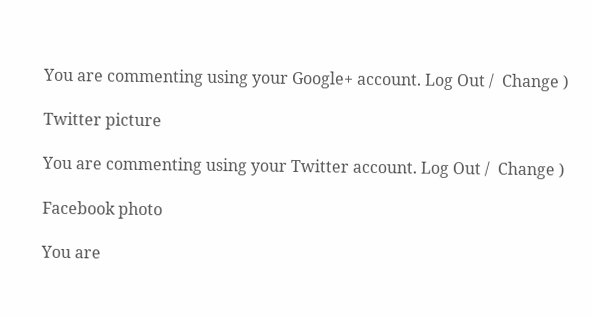You are commenting using your Google+ account. Log Out /  Change )

Twitter picture

You are commenting using your Twitter account. Log Out /  Change )

Facebook photo

You are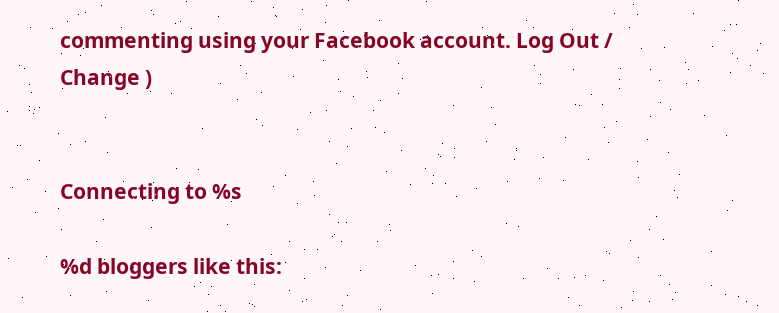commenting using your Facebook account. Log Out /  Change )


Connecting to %s

%d bloggers like this: